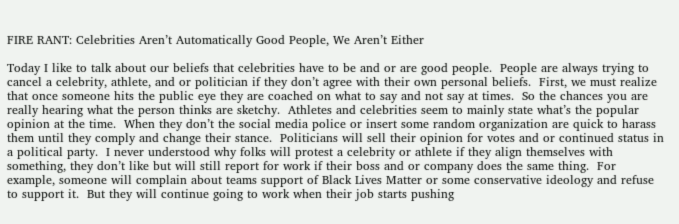FIRE RANT: Celebrities Aren’t Automatically Good People, We Aren’t Either

Today I like to talk about our beliefs that celebrities have to be and or are good people.  People are always trying to cancel a celebrity, athlete, and or politician if they don’t agree with their own personal beliefs.  First, we must realize that once someone hits the public eye they are coached on what to say and not say at times.  So the chances you are really hearing what the person thinks are sketchy.  Athletes and celebrities seem to mainly state what’s the popular opinion at the time.  When they don’t the social media police or insert some random organization are quick to harass them until they comply and change their stance.  Politicians will sell their opinion for votes and or continued status in a political party.  I never understood why folks will protest a celebrity or athlete if they align themselves with something, they don’t like but will still report for work if their boss and or company does the same thing.  For example, someone will complain about teams support of Black Lives Matter or some conservative ideology and refuse to support it.  But they will continue going to work when their job starts pushing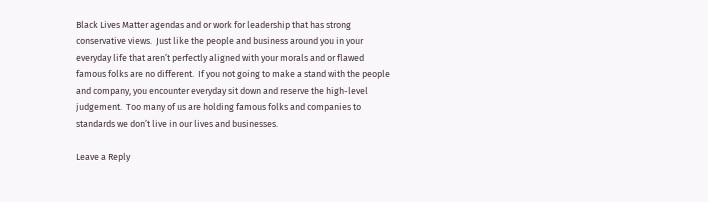Black Lives Matter agendas and or work for leadership that has strong conservative views.  Just like the people and business around you in your everyday life that aren’t perfectly aligned with your morals and or flawed famous folks are no different.  If you not going to make a stand with the people and company, you encounter everyday sit down and reserve the high-level judgement.  Too many of us are holding famous folks and companies to standards we don’t live in our lives and businesses.

Leave a Reply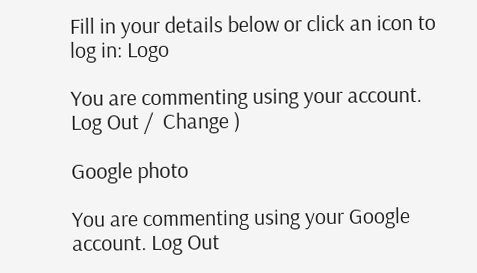Fill in your details below or click an icon to log in: Logo

You are commenting using your account. Log Out /  Change )

Google photo

You are commenting using your Google account. Log Out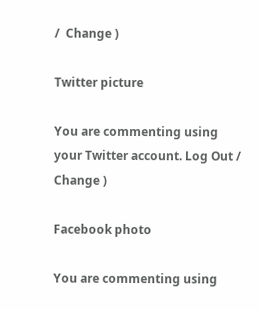/  Change )

Twitter picture

You are commenting using your Twitter account. Log Out /  Change )

Facebook photo

You are commenting using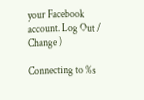your Facebook account. Log Out /  Change )

Connecting to %s